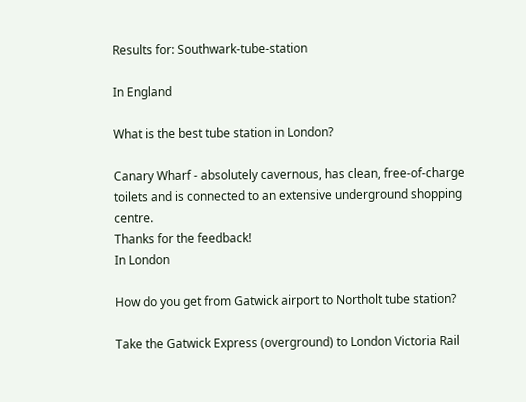Results for: Southwark-tube-station

In England

What is the best tube station in London?

Canary Wharf - absolutely cavernous, has clean, free-of-charge toilets and is connected to an extensive underground shopping centre.
Thanks for the feedback!
In London

How do you get from Gatwick airport to Northolt tube station?

Take the Gatwick Express (overground) to London Victoria Rail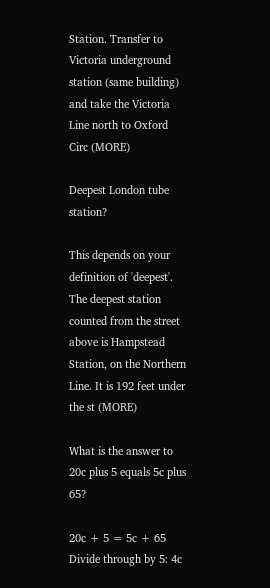Station. Transfer to Victoria underground station (same building) and take the Victoria Line north to Oxford Circ (MORE)

Deepest London tube station?

This depends on your definition of 'deepest'.   The deepest station counted from the street above is Hampstead  Station, on the Northern Line. It is 192 feet under the st (MORE)

What is the answer to 20c plus 5 equals 5c plus 65?

20c + 5 = 5c + 65 Divide through by 5: 4c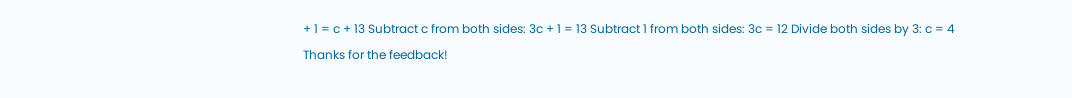+ 1 = c + 13 Subtract c from both sides: 3c + 1 = 13 Subtract 1 from both sides: 3c = 12 Divide both sides by 3: c = 4
Thanks for the feedback!